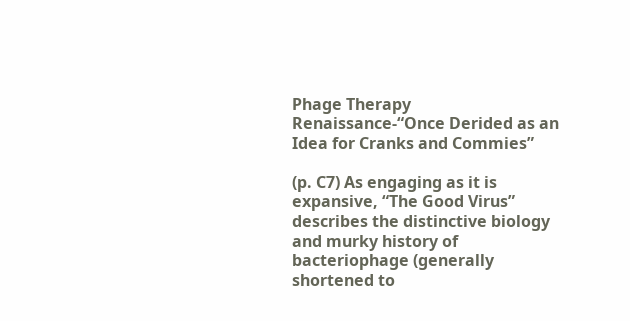Phage Therapy Renaissance-“Once Derided as an Idea for Cranks and Commies”

(p. C7) As engaging as it is expansive, “The Good Virus” describes the distinctive biology and murky history of bacteriophage (generally shortened to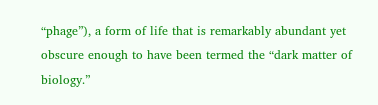“phage”), a form of life that is remarkably abundant yet obscure enough to have been termed the “dark matter of biology.”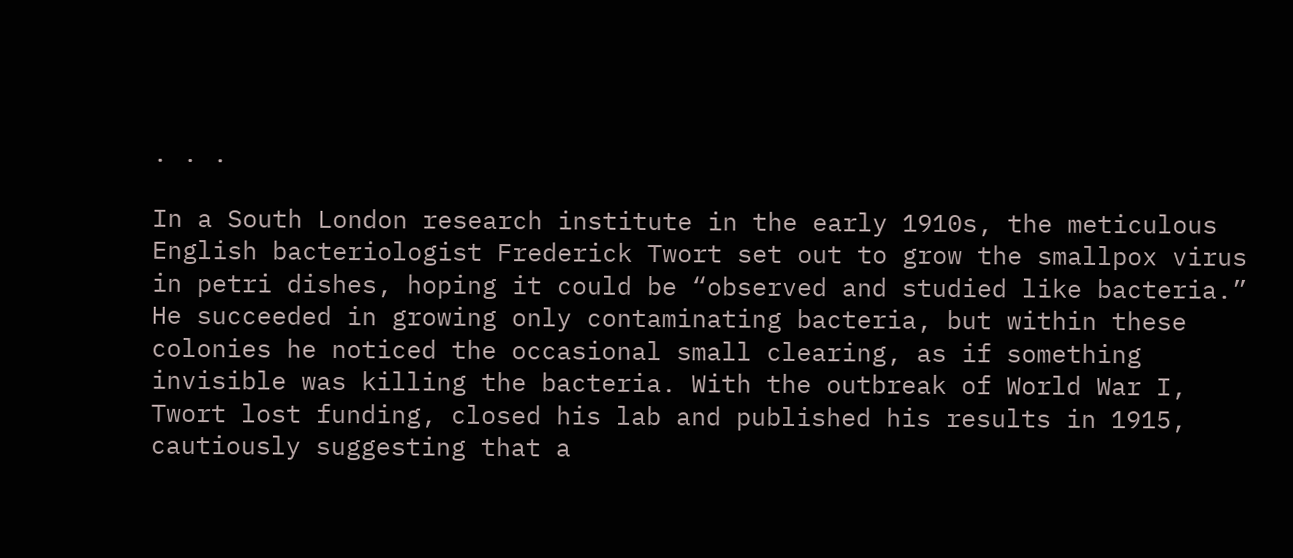. . .

In a South London research institute in the early 1910s, the meticulous English bacteriologist Frederick Twort set out to grow the smallpox virus in petri dishes, hoping it could be “observed and studied like bacteria.” He succeeded in growing only contaminating bacteria, but within these colonies he noticed the occasional small clearing, as if something invisible was killing the bacteria. With the outbreak of World War I, Twort lost funding, closed his lab and published his results in 1915, cautiously suggesting that a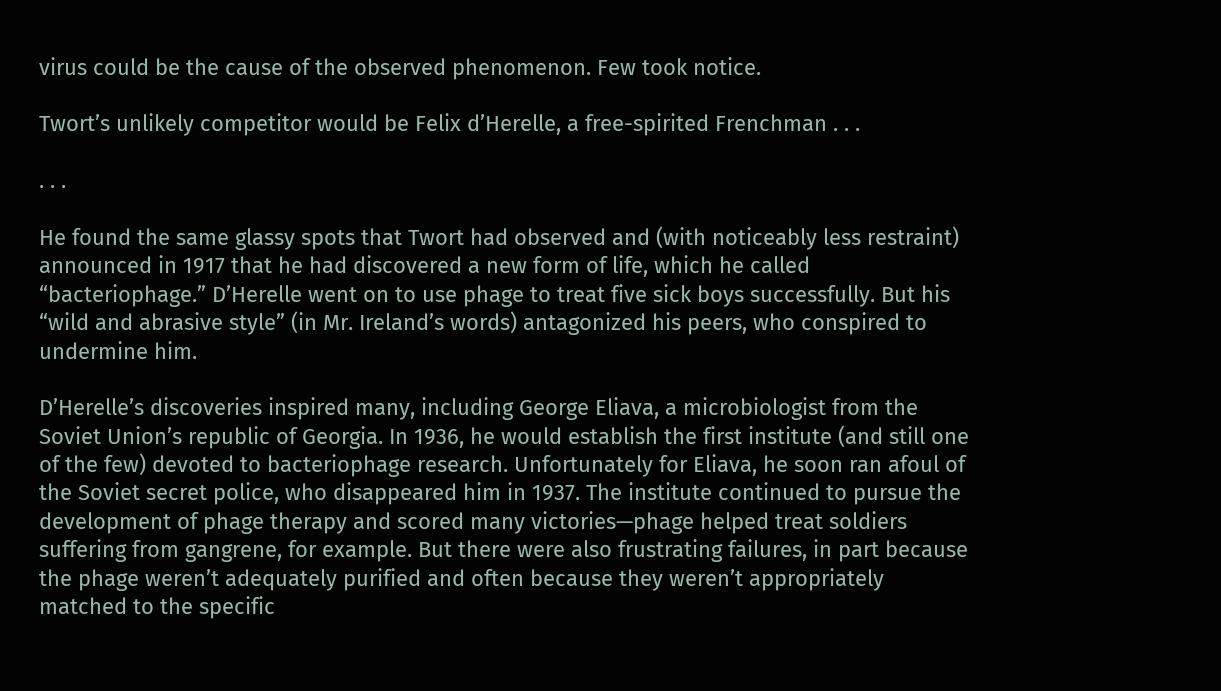virus could be the cause of the observed phenomenon. Few took notice.

Twort’s unlikely competitor would be Felix d’Herelle, a free-spirited Frenchman . . .

. . .

He found the same glassy spots that Twort had observed and (with noticeably less restraint) announced in 1917 that he had discovered a new form of life, which he called “bacteriophage.” D’Herelle went on to use phage to treat five sick boys successfully. But his “wild and abrasive style” (in Mr. Ireland’s words) antagonized his peers, who conspired to undermine him.

D’Herelle’s discoveries inspired many, including George Eliava, a microbiologist from the Soviet Union’s republic of Georgia. In 1936, he would establish the first institute (and still one of the few) devoted to bacteriophage research. Unfortunately for Eliava, he soon ran afoul of the Soviet secret police, who disappeared him in 1937. The institute continued to pursue the development of phage therapy and scored many victories—phage helped treat soldiers suffering from gangrene, for example. But there were also frustrating failures, in part because the phage weren’t adequately purified and often because they weren’t appropriately matched to the specific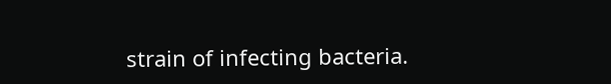strain of infecting bacteria.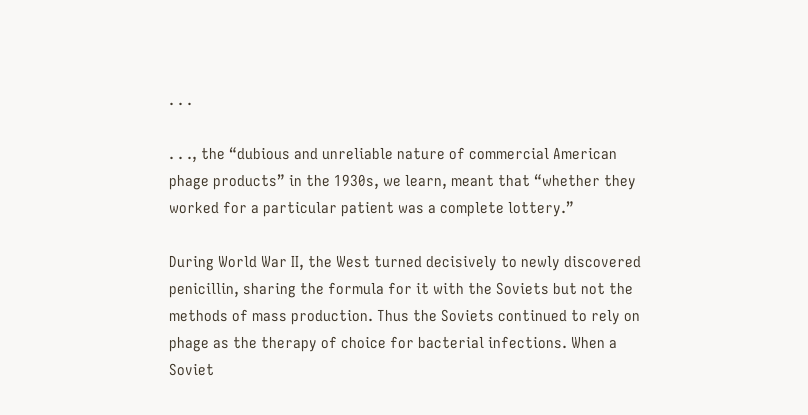. . .

. . ., the “dubious and unreliable nature of commercial American phage products” in the 1930s, we learn, meant that “whether they worked for a particular patient was a complete lottery.”

During World War II, the West turned decisively to newly discovered penicillin, sharing the formula for it with the Soviets but not the methods of mass production. Thus the Soviets continued to rely on phage as the therapy of choice for bacterial infections. When a Soviet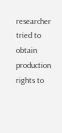researcher tried to obtain production rights to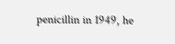penicillin in 1949, he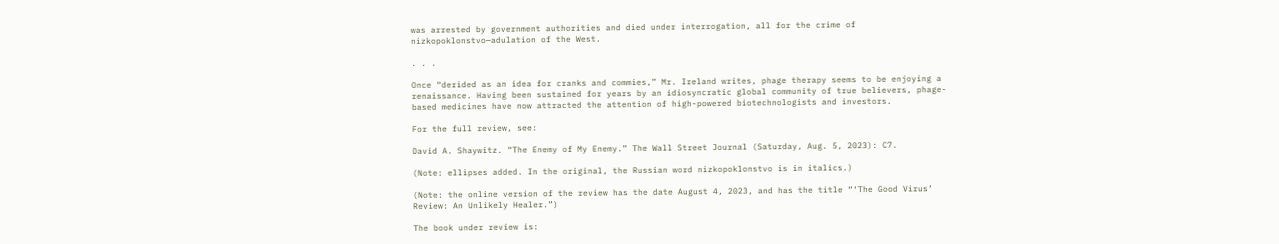was arrested by government authorities and died under interrogation, all for the crime of nizkopoklonstvo—adulation of the West.

. . .

Once “derided as an idea for cranks and commies,” Mr. Ireland writes, phage therapy seems to be enjoying a renaissance. Having been sustained for years by an idiosyncratic global community of true believers, phage-based medicines have now attracted the attention of high-powered biotechnologists and investors.

For the full review, see:

David A. Shaywitz. “The Enemy of My Enemy.” The Wall Street Journal (Saturday, Aug. 5, 2023): C7.

(Note: ellipses added. In the original, the Russian word nizkopoklonstvo is in italics.)

(Note: the online version of the review has the date August 4, 2023, and has the title “‘The Good Virus’ Review: An Unlikely Healer.”)

The book under review is: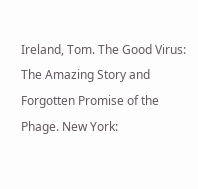Ireland, Tom. The Good Virus: The Amazing Story and Forgotten Promise of the Phage. New York: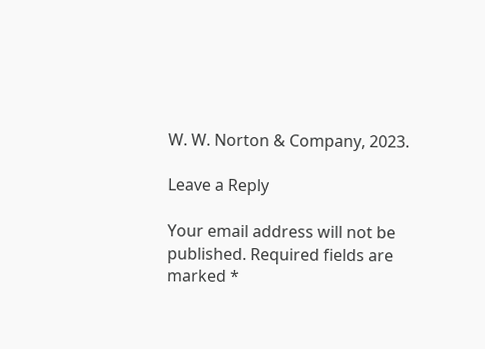W. W. Norton & Company, 2023.

Leave a Reply

Your email address will not be published. Required fields are marked *